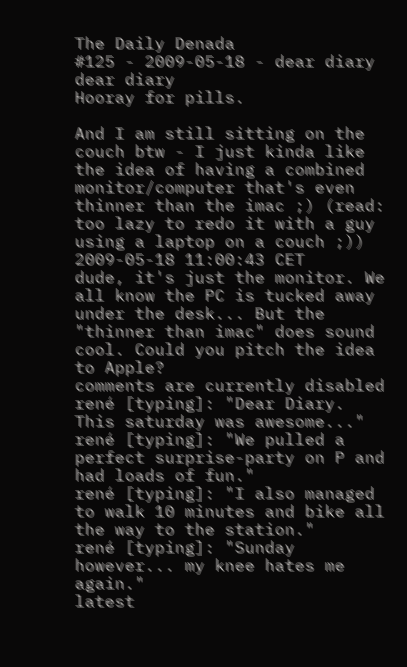The Daily Denada
#125 - 2009-05-18 - dear diary
dear diary
Hooray for pills.

And I am still sitting on the couch btw - I just kinda like the idea of having a combined monitor/computer that's even thinner than the imac ;) (read: too lazy to redo it with a guy using a laptop on a couch ;))
2009-05-18 11:00:43 CET
dude, it's just the monitor. We all know the PC is tucked away under the desk... But the "thinner than imac" does sound cool. Could you pitch the idea to Apple?
comments are currently disabled
rené [typing]: "Dear Diary. This saturday was awesome..."
rené [typing]: "We pulled a perfect surprise-party on P and had loads of fun."
rené [typing]: "I also managed to walk 10 minutes and bike all the way to the station."
rené [typing]: "Sunday however... my knee hates me again."
latest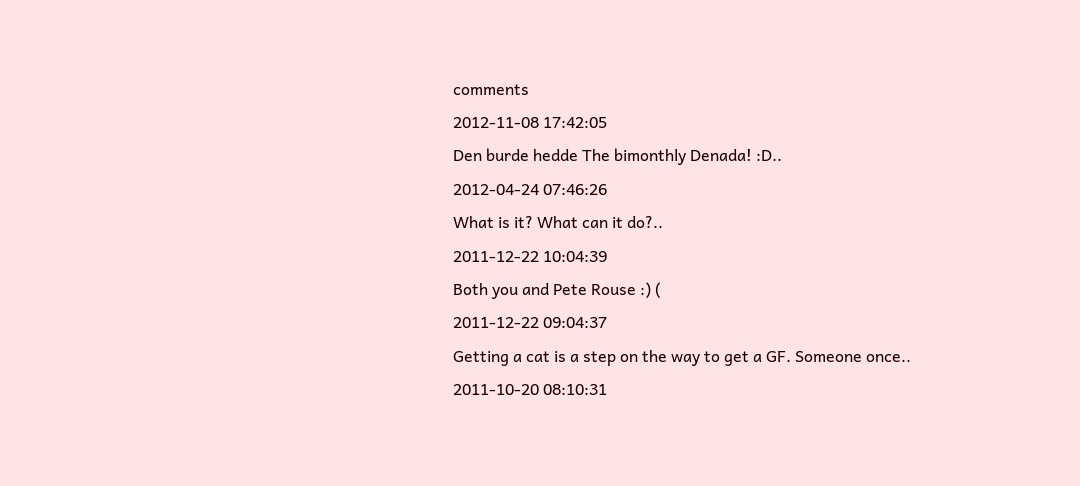comments
2012-11-08 17:42:05
Den burde hedde The bimonthly Denada! :D..
2012-04-24 07:46:26
What is it? What can it do?..
2011-12-22 10:04:39
Both you and Pete Rouse :) (
2011-12-22 09:04:37
Getting a cat is a step on the way to get a GF. Someone once..
2011-10-20 08:10:31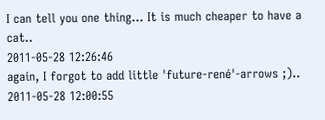I can tell you one thing... It is much cheaper to have a cat..
2011-05-28 12:26:46
again, I forgot to add little 'future-rené'-arrows ;)..
2011-05-28 12:00:55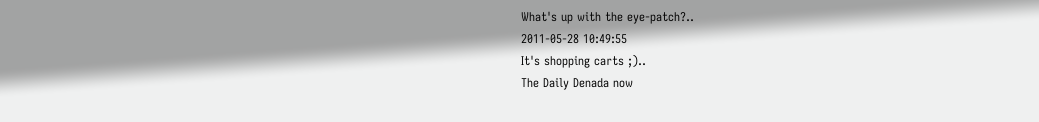What's up with the eye-patch?..
2011-05-28 10:49:55
It's shopping carts ;)..
The Daily Denada now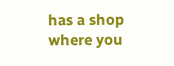has a shop where you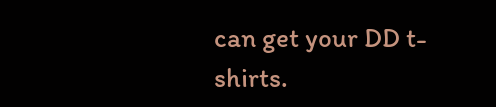can get your DD t-shirts.